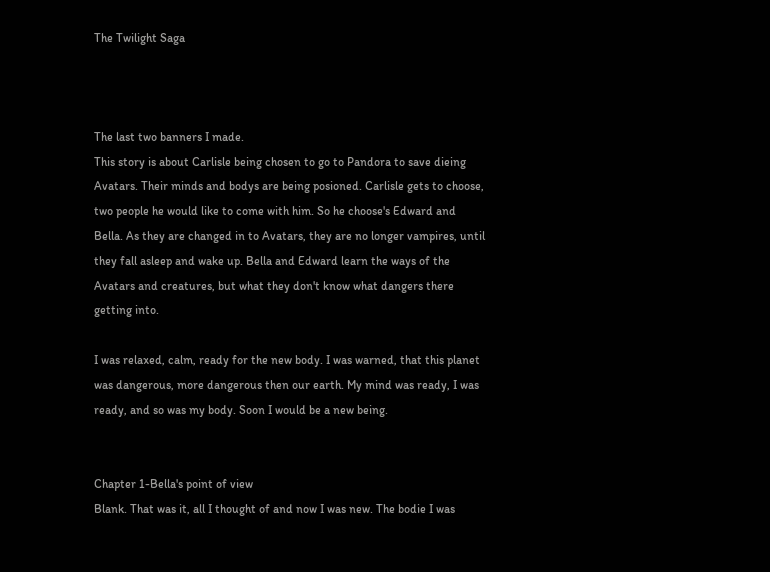The Twilight Saga



The last two banners I made.
This story is about Carlisle being chosen to go to Pandora to save dieing Avatars. Their minds and bodys are being posioned. Carlisle gets to choose, two people he would like to come with him. So he choose's Edward and Bella. As they are changed in to Avatars, they are no longer vampires, until they fall asleep and wake up. Bella and Edward learn the ways of the Avatars and creatures, but what they don't know what dangers there getting into.

I was relaxed, calm, ready for the new body. I was warned, that this planet was dangerous, more dangerous then our earth. My mind was ready, I was ready, and so was my body. Soon I would be a new being.


Chapter 1-Bella's point of view
Blank. That was it, all I thought of and now I was new. The bodie I was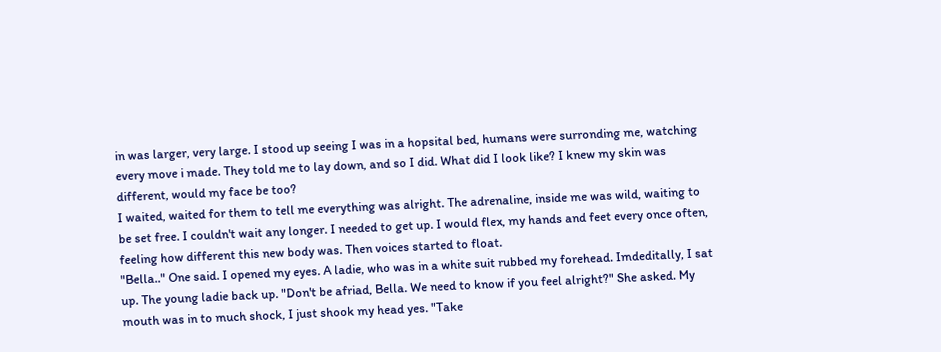in was larger, very large. I stood up seeing I was in a hopsital bed, humans were surronding me, watching every move i made. They told me to lay down, and so I did. What did I look like? I knew my skin was different, would my face be too?
I waited, waited for them to tell me everything was alright. The adrenaline, inside me was wild, waiting to be set free. I couldn't wait any longer. I needed to get up. I would flex, my hands and feet every once often, feeling how different this new body was. Then voices started to float.
"Bella.." One said. I opened my eyes. A ladie, who was in a white suit rubbed my forehead. Imdeditally, I sat up. The young ladie back up. "Don't be afriad, Bella. We need to know if you feel alright?" She asked. My mouth was in to much shock, I just shook my head yes. "Take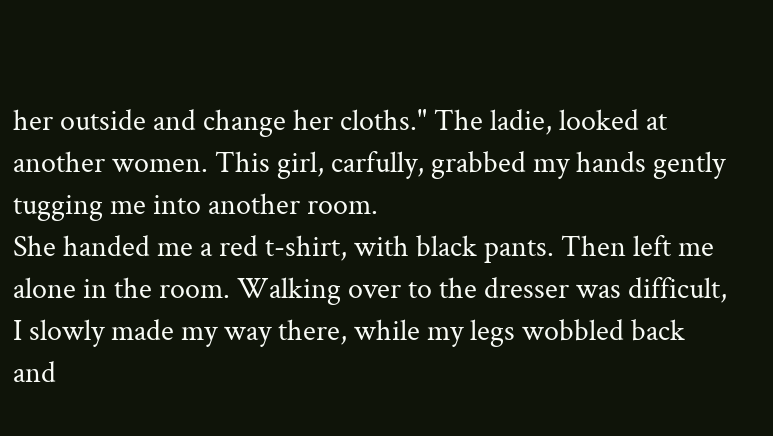her outside and change her cloths." The ladie, looked at another women. This girl, carfully, grabbed my hands gently tugging me into another room.
She handed me a red t-shirt, with black pants. Then left me alone in the room. Walking over to the dresser was difficult, I slowly made my way there, while my legs wobbled back and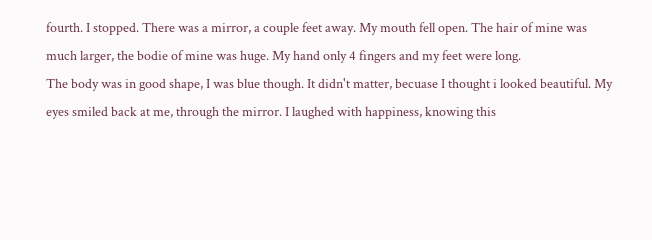fourth. I stopped. There was a mirror, a couple feet away. My mouth fell open. The hair of mine was much larger, the bodie of mine was huge. My hand only 4 fingers and my feet were long.
The body was in good shape, I was blue though. It didn't matter, becuase I thought i looked beautiful. My eyes smiled back at me, through the mirror. I laughed with happiness, knowing this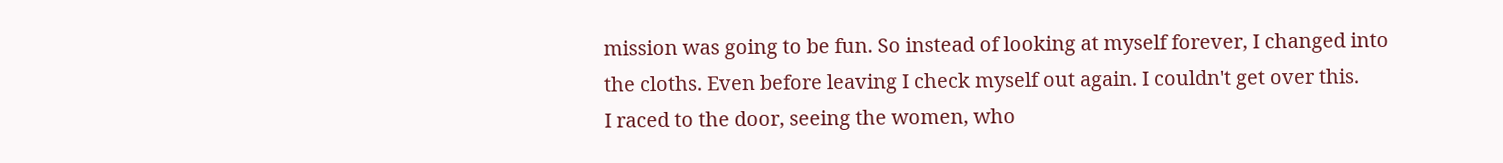mission was going to be fun. So instead of looking at myself forever, I changed into the cloths. Even before leaving I check myself out again. I couldn't get over this.
I raced to the door, seeing the women, who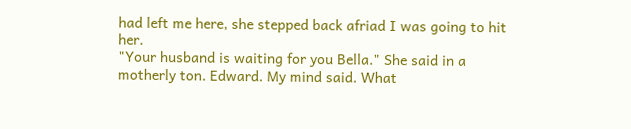had left me here, she stepped back afriad I was going to hit her.
"Your husband is waiting for you Bella." She said in a motherly ton. Edward. My mind said. What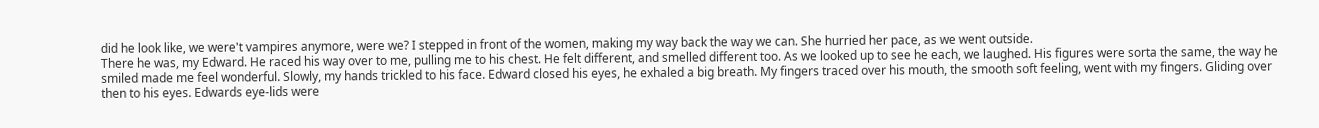did he look like, we were't vampires anymore, were we? I stepped in front of the women, making my way back the way we can. She hurried her pace, as we went outside.
There he was, my Edward. He raced his way over to me, pulling me to his chest. He felt different, and smelled different too. As we looked up to see he each, we laughed. His figures were sorta the same, the way he smiled made me feel wonderful. Slowly, my hands trickled to his face. Edward closed his eyes, he exhaled a big breath. My fingers traced over his mouth, the smooth soft feeling, went with my fingers. Gliding over then to his eyes. Edwards eye-lids were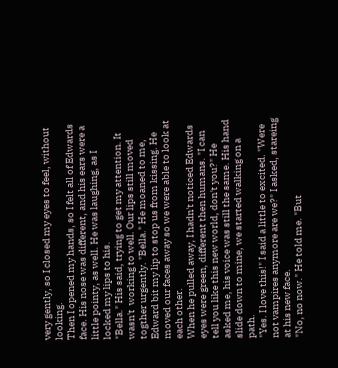very gently, so I closed my eyes to feel, without looking.
Then I opened my hands, so I felt all of Edwards face. His nose was different, and his ears were a little pointy, as well. He was laughing, as I locked my lips to his.
"Bella." His said, trying to get my attention. It wasn't  working to well. Our lips still moved togther urgently. "Bella." He moaned to me, Edward bit my lip to stop us from kissing. He moved our faces away so we were able to look at each other.
When he pulled away, I hadn't noticed Edwards eyes were green, different then humans. "I can tell you like this new world, don't you?" He asked me, his voice was still the same. His hand slide down to mine, we started walking on a path.
"Yes. I love this!" I said a little to excited. "Were not vampires anymore are we?" I asked, stareing at his new face.
"No, no now." He told me. "But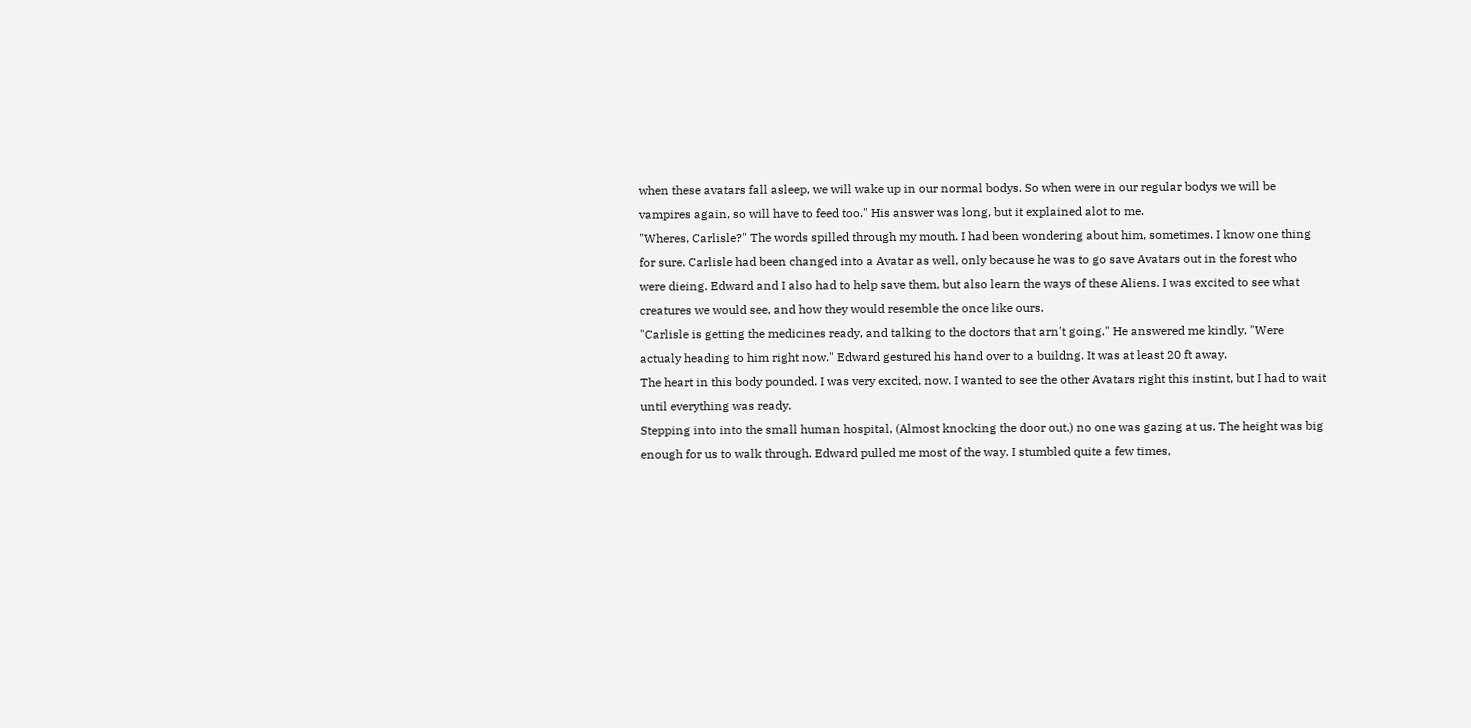when these avatars fall asleep, we will wake up in our normal bodys. So when were in our regular bodys we will be vampires again, so will have to feed too." His answer was long, but it explained alot to me.
"Wheres, Carlisle?" The words spilled through my mouth. I had been wondering about him, sometimes. I know one thing for sure. Carlisle had been changed into a Avatar as well, only because he was to go save Avatars out in the forest who were dieing. Edward and I also had to help save them, but also learn the ways of these Aliens. I was excited to see what creatures we would see, and how they would resemble the once like ours.
"Carlisle is getting the medicines ready, and talking to the doctors that arn't going." He answered me kindly. "Were actualy heading to him right now." Edward gestured his hand over to a buildng. It was at least 20 ft away.
The heart in this body pounded. I was very excited, now. I wanted to see the other Avatars right this instint, but I had to wait until everything was ready.
Stepping into into the small human hospital, (Almost knocking the door out.) no one was gazing at us. The height was big enough for us to walk through. Edward pulled me most of the way. I stumbled quite a few times,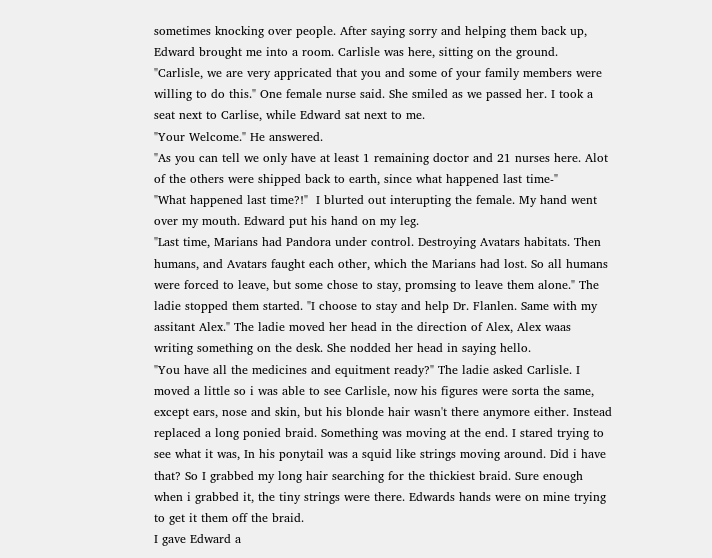sometimes knocking over people. After saying sorry and helping them back up, Edward brought me into a room. Carlisle was here, sitting on the ground.
"Carlisle, we are very appricated that you and some of your family members were willing to do this." One female nurse said. She smiled as we passed her. I took a seat next to Carlise, while Edward sat next to me.
"Your Welcome." He answered.
"As you can tell we only have at least 1 remaining doctor and 21 nurses here. Alot of the others were shipped back to earth, since what happened last time-"
"What happened last time?!"  I blurted out interupting the female. My hand went over my mouth. Edward put his hand on my leg.
"Last time, Marians had Pandora under control. Destroying Avatars habitats. Then humans, and Avatars faught each other, which the Marians had lost. So all humans were forced to leave, but some chose to stay, promsing to leave them alone." The ladie stopped them started. "I choose to stay and help Dr. Flanlen. Same with my assitant Alex." The ladie moved her head in the direction of Alex, Alex waas writing something on the desk. She nodded her head in saying hello.
"You have all the medicines and equitment ready?" The ladie asked Carlisle. I moved a little so i was able to see Carlisle, now his figures were sorta the same, except ears, nose and skin, but his blonde hair wasn't there anymore either. Instead replaced a long ponied braid. Something was moving at the end. I stared trying to see what it was, In his ponytail was a squid like strings moving around. Did i have that? So I grabbed my long hair searching for the thickiest braid. Sure enough when i grabbed it, the tiny strings were there. Edwards hands were on mine trying to get it them off the braid.
I gave Edward a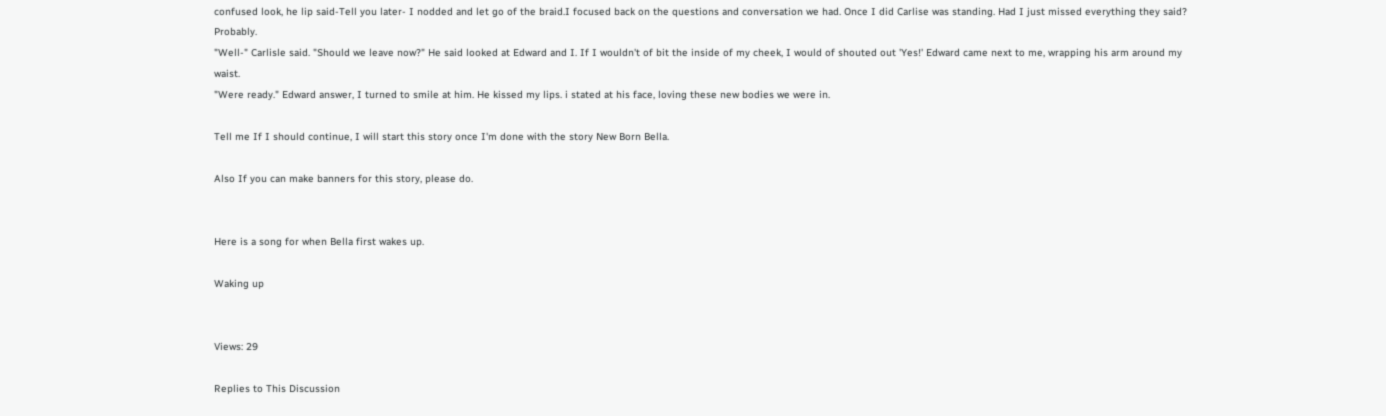confused look, he lip said-Tell you later- I nodded and let go of the braid.I focused back on the questions and conversation we had. Once I did Carlise was standing. Had I just missed everything they said? Probably.
"Well-" Carlisle said. "Should we leave now?" He said looked at Edward and I. If I wouldn't of bit the inside of my cheek, I would of shouted out 'Yes!' Edward came next to me, wrapping his arm around my waist.
"Were ready." Edward answer, I turned to smile at him. He kissed my lips. i stated at his face, loving these new bodies we were in.

Tell me If I should continue, I will start this story once I'm done with the story New Born Bella.

Also If you can make banners for this story, please do.


Here is a song for when Bella first wakes up.

Waking up


Views: 29

Replies to This Discussion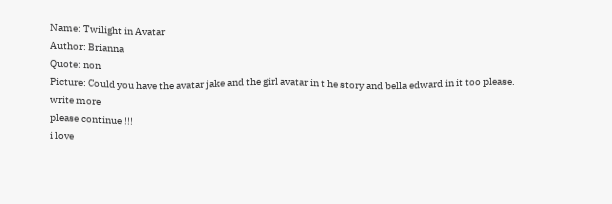Name: Twilight in Avatar
Author: Brianna
Quote: non
Picture: Could you have the avatar jake and the girl avatar in t he story and bella edward in it too please.
write more
please continue !!!
i love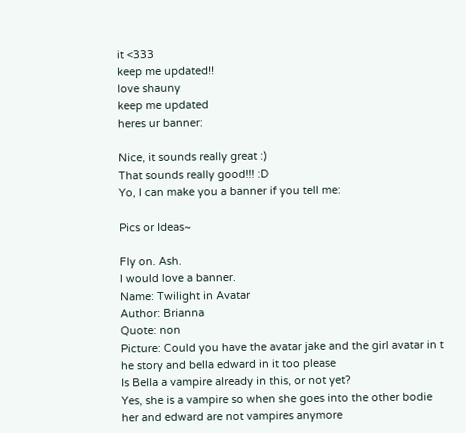it <333
keep me updated!!
love shauny
keep me updated
heres ur banner:

Nice, it sounds really great :)
That sounds really good!!! :D
Yo, I can make you a banner if you tell me:

Pics or Ideas~

Fly on. Ash.
I would love a banner.
Name: Twilight in Avatar
Author: Brianna
Quote: non
Picture: Could you have the avatar jake and the girl avatar in t he story and bella edward in it too please
Is Bella a vampire already in this, or not yet?
Yes, she is a vampire so when she goes into the other bodie her and edward are not vampires anymore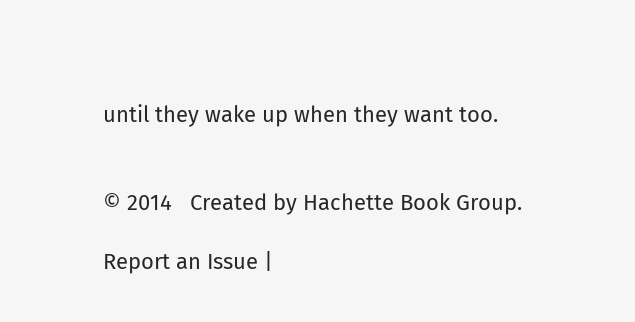until they wake up when they want too.


© 2014   Created by Hachette Book Group.

Report an Issue |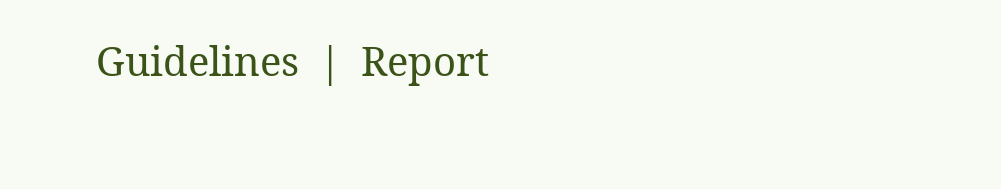Guidelines  |  Report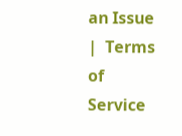an Issue  |  Terms of Service